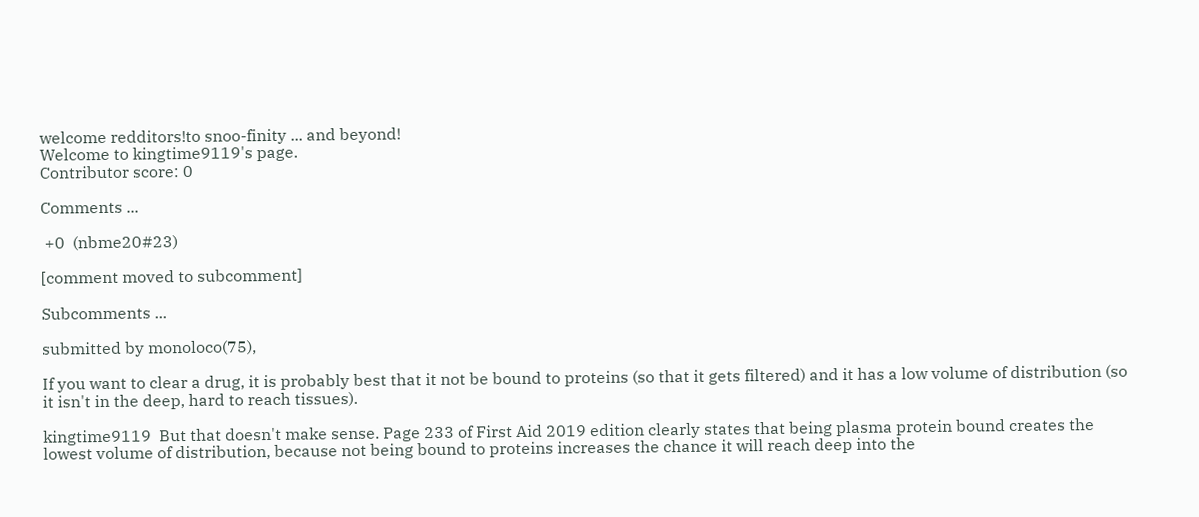welcome redditors!to snoo-finity ... and beyond!
Welcome to kingtime9119's page.
Contributor score: 0

Comments ...

 +0  (nbme20#23)

[comment moved to subcomment]

Subcomments ...

submitted by monoloco(75),

If you want to clear a drug, it is probably best that it not be bound to proteins (so that it gets filtered) and it has a low volume of distribution (so it isn't in the deep, hard to reach tissues).

kingtime9119  But that doesn't make sense. Page 233 of First Aid 2019 edition clearly states that being plasma protein bound creates the lowest volume of distribution, because not being bound to proteins increases the chance it will reach deep into the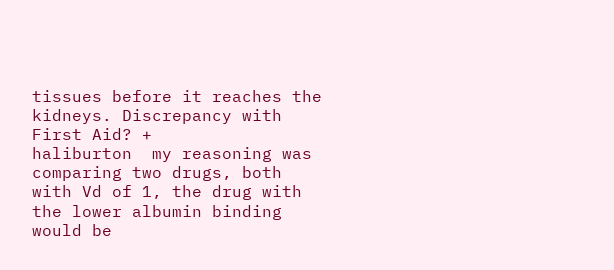tissues before it reaches the kidneys. Discrepancy with First Aid? +
haliburton  my reasoning was comparing two drugs, both with Vd of 1, the drug with the lower albumin binding would be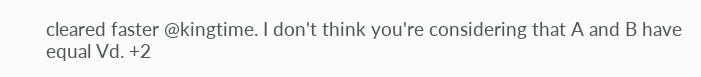cleared faster @kingtime. I don't think you're considering that A and B have equal Vd. +2